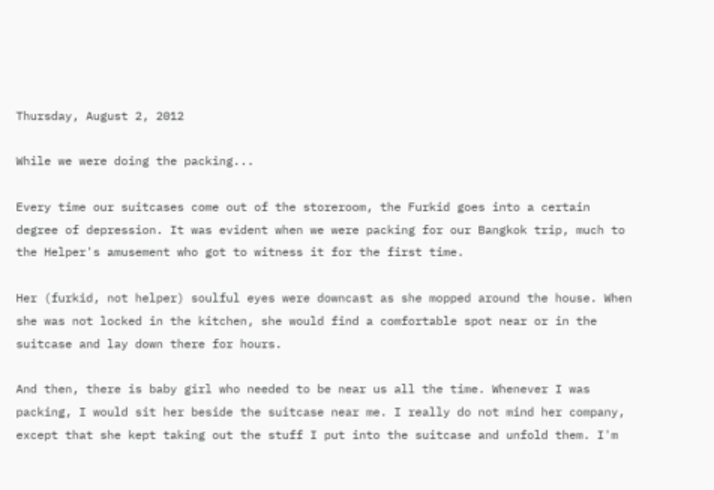Thursday, August 2, 2012

While we were doing the packing...

Every time our suitcases come out of the storeroom, the Furkid goes into a certain degree of depression. It was evident when we were packing for our Bangkok trip, much to the Helper's amusement who got to witness it for the first time.

Her (furkid, not helper) soulful eyes were downcast as she mopped around the house. When she was not locked in the kitchen, she would find a comfortable spot near or in the suitcase and lay down there for hours.

And then, there is baby girl who needed to be near us all the time. Whenever I was packing, I would sit her beside the suitcase near me. I really do not mind her company, except that she kept taking out the stuff I put into the suitcase and unfold them. I'm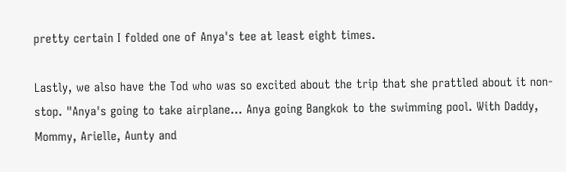pretty certain I folded one of Anya's tee at least eight times.

Lastly, we also have the Tod who was so excited about the trip that she prattled about it non-stop. "Anya's going to take airplane... Anya going Bangkok to the swimming pool. With Daddy, Mommy, Arielle, Aunty and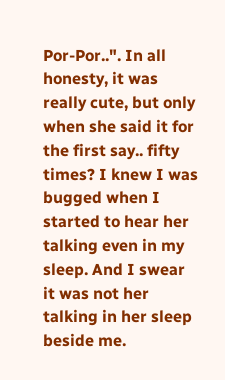Por-Por..". In all honesty, it was really cute, but only when she said it for the first say.. fifty times? I knew I was bugged when I started to hear her talking even in my sleep. And I swear it was not her talking in her sleep beside me.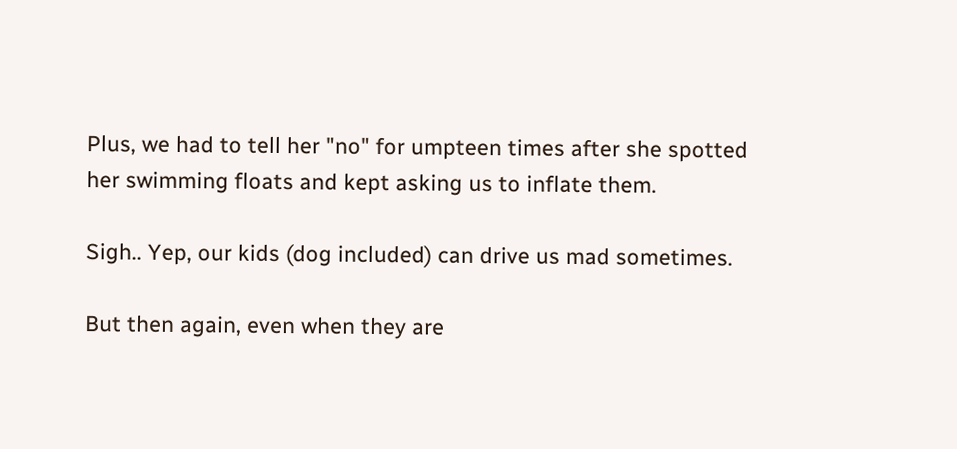Plus, we had to tell her "no" for umpteen times after she spotted her swimming floats and kept asking us to inflate them.

Sigh.. Yep, our kids (dog included) can drive us mad sometimes.

But then again, even when they are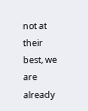not at their best, we are already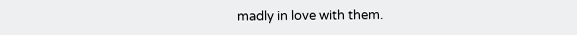madly in love with them.